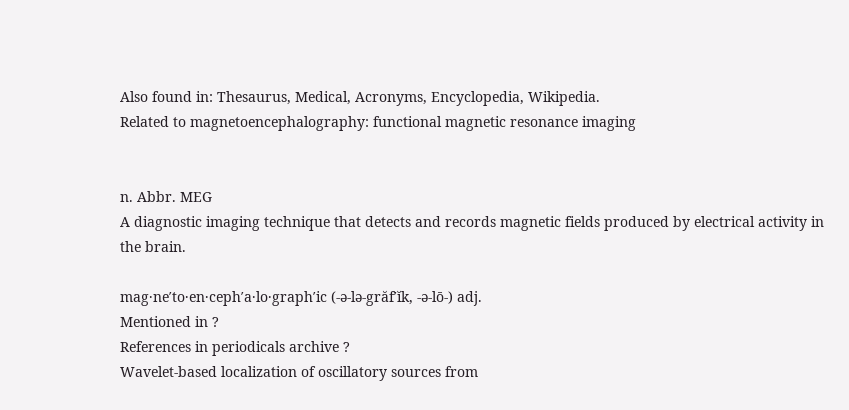Also found in: Thesaurus, Medical, Acronyms, Encyclopedia, Wikipedia.
Related to magnetoencephalography: functional magnetic resonance imaging


n. Abbr. MEG
A diagnostic imaging technique that detects and records magnetic fields produced by electrical activity in the brain.

mag·ne′to·en·ceph′a·lo·graph′ic (-ə-lə-grăf′ĭk, -ə-lō-) adj.
Mentioned in ?
References in periodicals archive ?
Wavelet-based localization of oscillatory sources from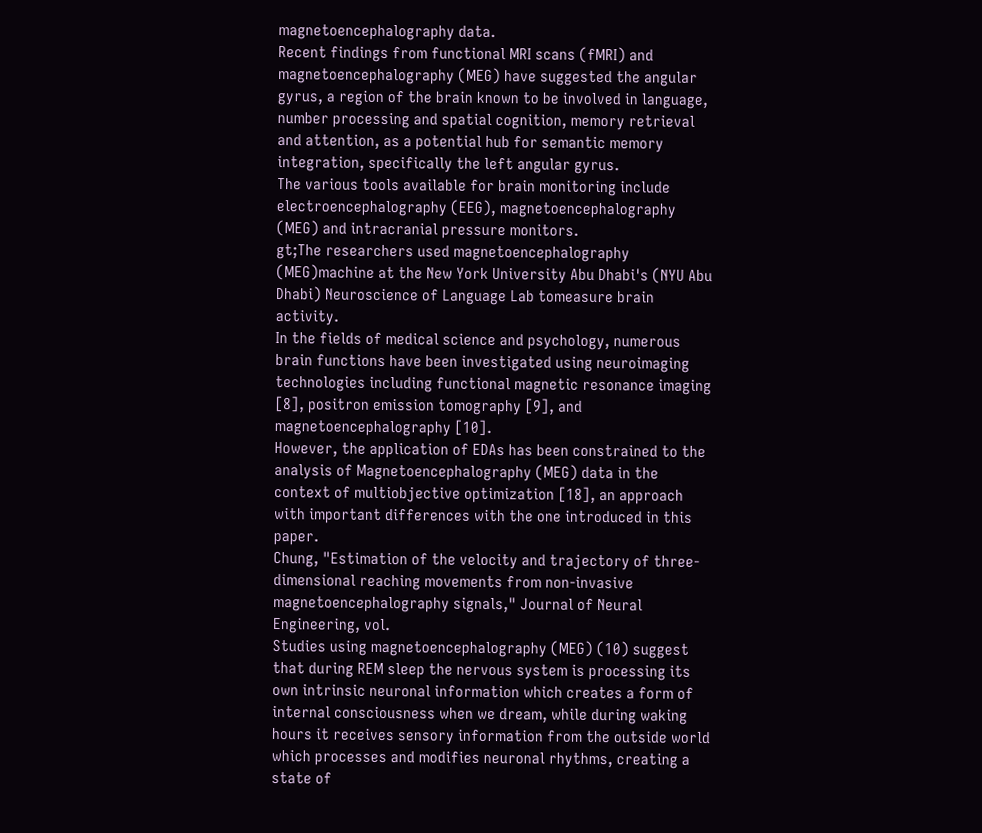magnetoencephalography data.
Recent findings from functional MRI scans (fMRI) and magnetoencephalography (MEG) have suggested the angular gyrus, a region of the brain known to be involved in language, number processing and spatial cognition, memory retrieval and attention, as a potential hub for semantic memory integration, specifically the left angular gyrus.
The various tools available for brain monitoring include electroencephalography (EEG), magnetoencephalography (MEG) and intracranial pressure monitors.
gt;The researchers used magnetoencephalography (MEG)machine at the New York University Abu Dhabi's (NYU Abu Dhabi) Neuroscience of Language Lab tomeasure brain activity.
In the fields of medical science and psychology, numerous brain functions have been investigated using neuroimaging technologies including functional magnetic resonance imaging [8], positron emission tomography [9], and magnetoencephalography [10].
However, the application of EDAs has been constrained to the analysis of Magnetoencephalography (MEG) data in the context of multiobjective optimization [18], an approach with important differences with the one introduced in this paper.
Chung, "Estimation of the velocity and trajectory of three-dimensional reaching movements from non-invasive magnetoencephalography signals," Journal of Neural Engineering, vol.
Studies using magnetoencephalography (MEG) (10) suggest that during REM sleep the nervous system is processing its own intrinsic neuronal information which creates a form of internal consciousness when we dream, while during waking hours it receives sensory information from the outside world which processes and modifies neuronal rhythms, creating a state of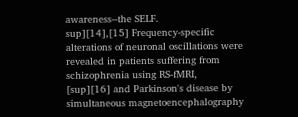awareness--the SELF.
sup][14],[15] Frequency-specific alterations of neuronal oscillations were revealed in patients suffering from schizophrenia using RS-fMRI, [sup][16] and Parkinson's disease by simultaneous magnetoencephalography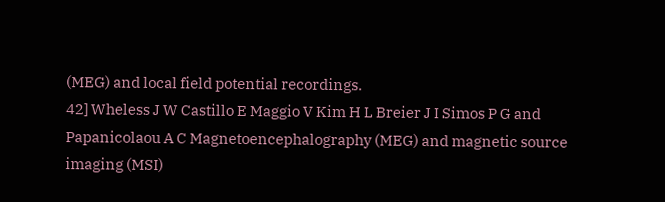(MEG) and local field potential recordings.
42] Wheless J W Castillo E Maggio V Kim H L Breier J I Simos P G and Papanicolaou A C Magnetoencephalography (MEG) and magnetic source imaging (MSI)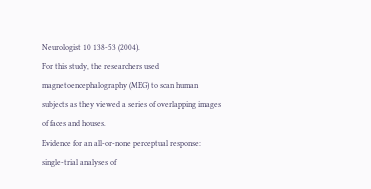Neurologist 10 138-53 (2004).
For this study, the researchers used magnetoencephalography (MEG) to scan human subjects as they viewed a series of overlapping images of faces and houses.
Evidence for an all-or-none perceptual response: single-trial analyses of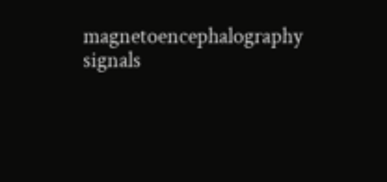magnetoencephalography signals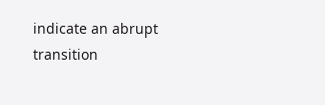indicate an abrupt transition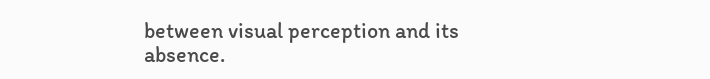between visual perception and its absence.